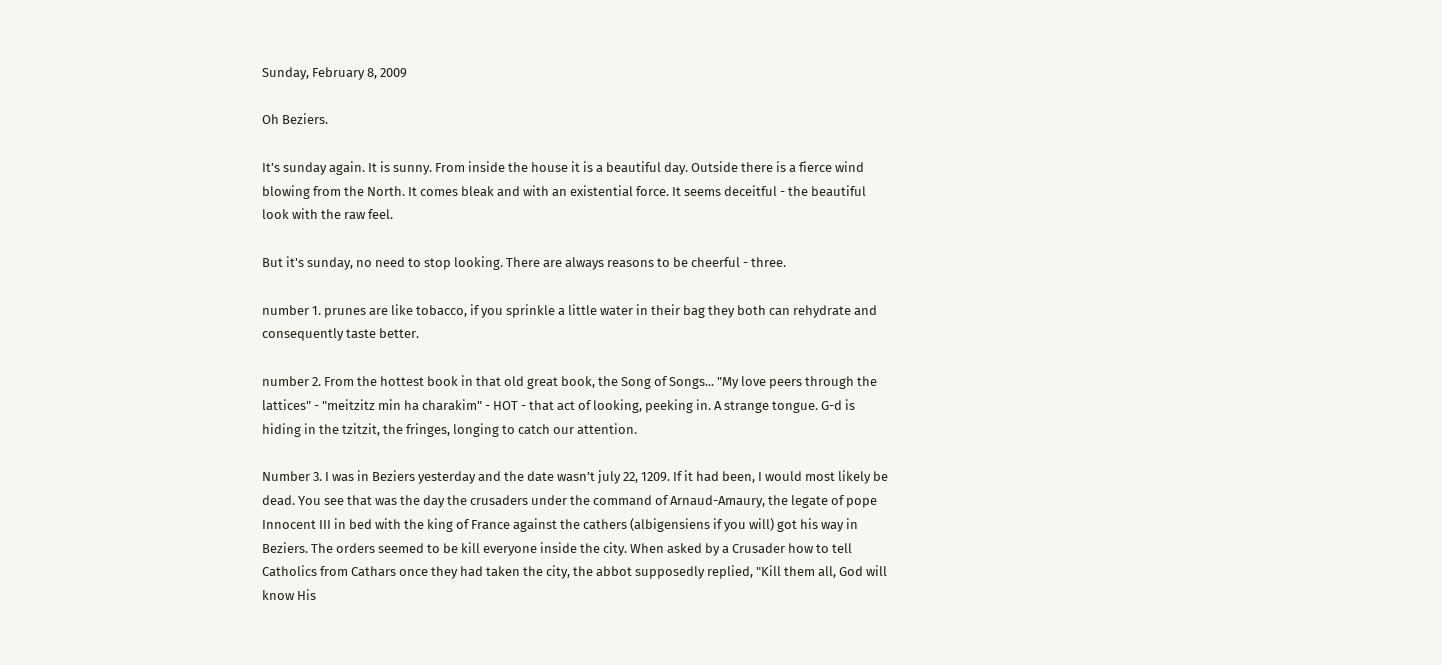Sunday, February 8, 2009

Oh Beziers.

It’s sunday again. It is sunny. From inside the house it is a beautiful day. Outside there is a fierce wind blowing from the North. It comes bleak and with an existential force. It seems deceitful - the beautiful look with the raw feel.

But it's sunday, no need to stop looking. There are always reasons to be cheerful - three.

number 1. prunes are like tobacco, if you sprinkle a little water in their bag they both can rehydrate and consequently taste better.

number 2. From the hottest book in that old great book, the Song of Songs... "My love peers through the lattices" - "meitzitz min ha charakim" - HOT - that act of looking, peeking in. A strange tongue. G-d is hiding in the tzitzit, the fringes, longing to catch our attention.

Number 3. I was in Beziers yesterday and the date wasn’t july 22, 1209. If it had been, I would most likely be dead. You see that was the day the crusaders under the command of Arnaud-Amaury, the legate of pope Innocent III in bed with the king of France against the cathers (albigensiens if you will) got his way in Beziers. The orders seemed to be kill everyone inside the city. When asked by a Crusader how to tell Catholics from Cathars once they had taken the city, the abbot supposedly replied, "Kill them all, God will know His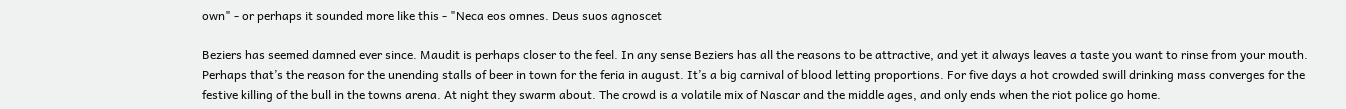own" - or perhaps it sounded more like this - "Neca eos omnes. Deus suos agnoscet

Beziers has seemed damned ever since. Maudit is perhaps closer to the feel. In any sense Beziers has all the reasons to be attractive, and yet it always leaves a taste you want to rinse from your mouth. Perhaps that’s the reason for the unending stalls of beer in town for the feria in august. It’s a big carnival of blood letting proportions. For five days a hot crowded swill drinking mass converges for the festive killing of the bull in the towns arena. At night they swarm about. The crowd is a volatile mix of Nascar and the middle ages, and only ends when the riot police go home.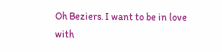Oh Beziers. I want to be in love with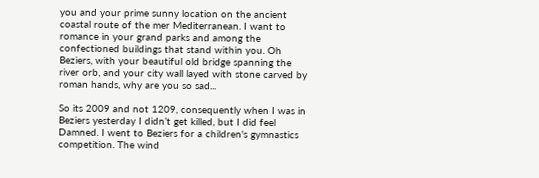you and your prime sunny location on the ancient coastal route of the mer Mediterranean. I want to romance in your grand parks and among the confectioned buildings that stand within you. Oh Beziers, with your beautiful old bridge spanning the river orb, and your city wall layed with stone carved by roman hands, why are you so sad...

So its 2009 and not 1209, consequently when I was in Beziers yesterday I didn’t get killed, but I did feel Damned. I went to Beziers for a children's gymnastics competition. The wind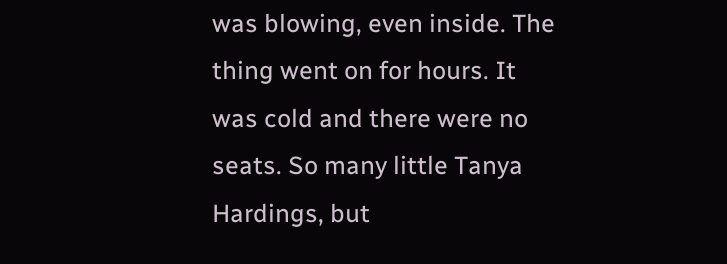was blowing, even inside. The thing went on for hours. It was cold and there were no seats. So many little Tanya Hardings, but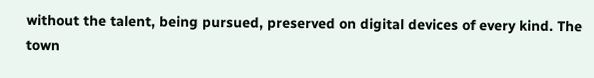without the talent, being pursued, preserved on digital devices of every kind. The town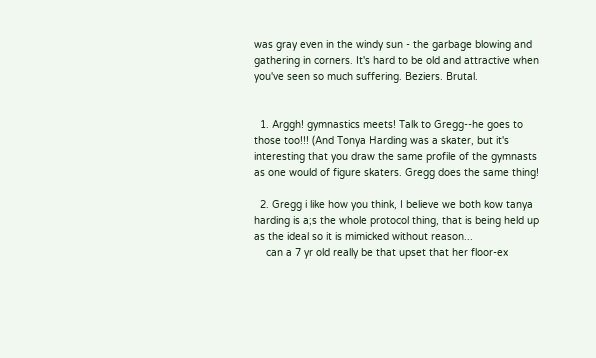was gray even in the windy sun - the garbage blowing and gathering in corners. It's hard to be old and attractive when you've seen so much suffering. Beziers. Brutal.


  1. Arggh! gymnastics meets! Talk to Gregg--he goes to those too!!! (And Tonya Harding was a skater, but it's interesting that you draw the same profile of the gymnasts as one would of figure skaters. Gregg does the same thing!

  2. Gregg i like how you think, I believe we both kow tanya harding is a;s the whole protocol thing, that is being held up as the ideal so it is mimicked without reason...
    can a 7 yr old really be that upset that her floor-ex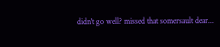didn't go well? missed that somersault dear...